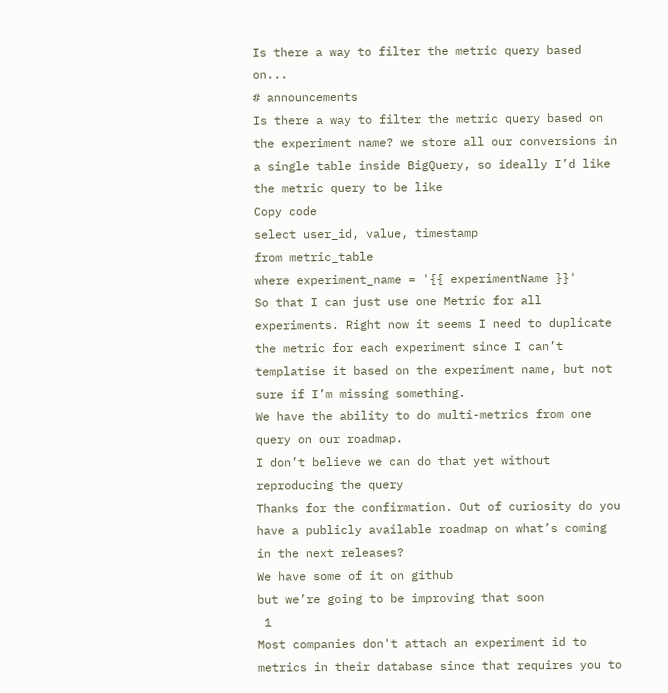Is there a way to filter the metric query based on...
# announcements
Is there a way to filter the metric query based on the experiment name? we store all our conversions in a single table inside BigQuery, so ideally I’d like the metric query to be like
Copy code
select user_id, value, timestamp
from metric_table
where experiment_name = '{{ experimentName }}'
So that I can just use one Metric for all experiments. Right now it seems I need to duplicate the metric for each experiment since I can’t templatise it based on the experiment name, but not sure if I’m missing something.
We have the ability to do multi-metrics from one query on our roadmap.
I don’t believe we can do that yet without reproducing the query
Thanks for the confirmation. Out of curiosity do you have a publicly available roadmap on what’s coming in the next releases?
We have some of it on github
but we’re going to be improving that soon
 1
Most companies don't attach an experiment id to metrics in their database since that requires you to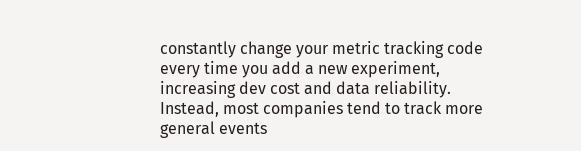constantly change your metric tracking code every time you add a new experiment, increasing dev cost and data reliability. Instead, most companies tend to track more general events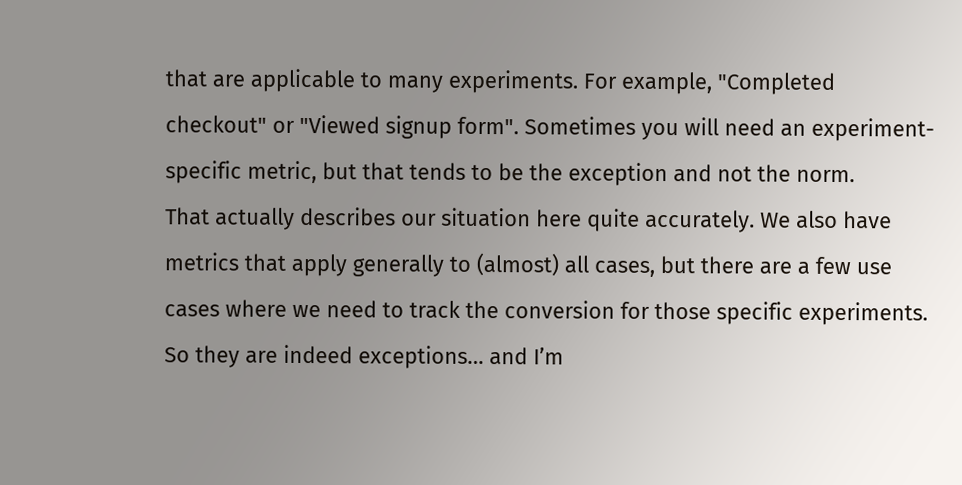that are applicable to many experiments. For example, "Completed checkout" or "Viewed signup form". Sometimes you will need an experiment-specific metric, but that tends to be the exception and not the norm.
That actually describes our situation here quite accurately. We also have metrics that apply generally to (almost) all cases, but there are a few use cases where we need to track the conversion for those specific experiments. So they are indeed exceptions… and I’m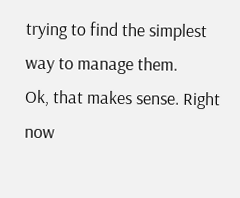trying to find the simplest way to manage them.
Ok, that makes sense. Right now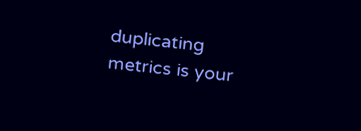duplicating metrics is your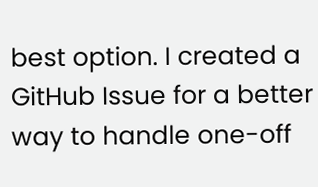best option. I created a GitHub Issue for a better way to handle one-off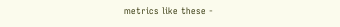metrics like these -